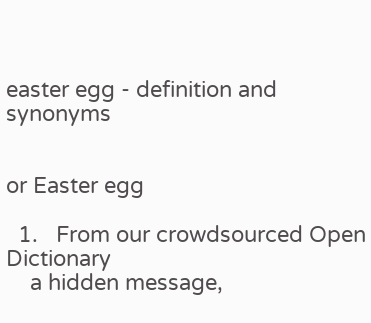easter egg - definition and synonyms


or Easter egg

  1.   From our crowdsourced Open Dictionary
    a hidden message,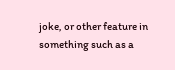joke, or other feature in something such as a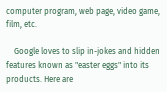computer program, web page, video game, film, etc.

    Google loves to slip in-jokes and hidden features known as "easter eggs" into its products. Here are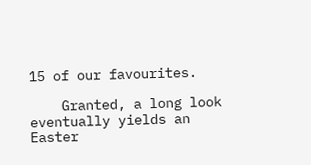15 of our favourites.

    Granted, a long look eventually yields an Easter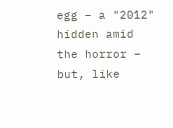egg – a "2012" hidden amid the horror – but, like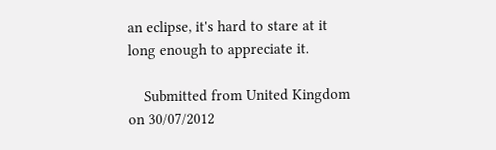an eclipse, it's hard to stare at it long enough to appreciate it.

    Submitted from United Kingdom on 30/07/2012